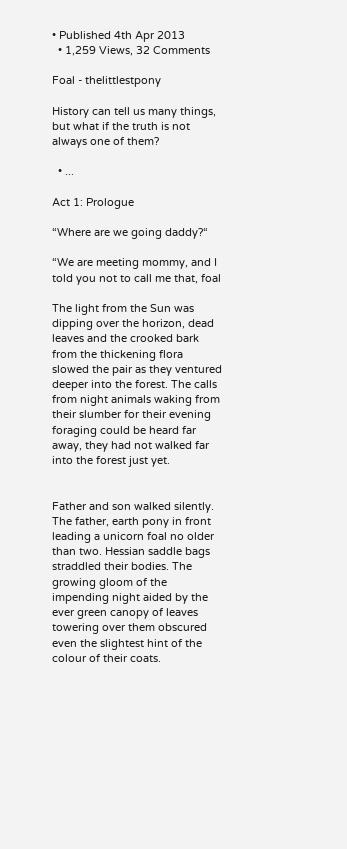• Published 4th Apr 2013
  • 1,259 Views, 32 Comments

Foal - thelittlestpony

History can tell us many things, but what if the truth is not always one of them?

  • ...

Act 1: Prologue

“Where are we going daddy?“

“We are meeting mommy, and I told you not to call me that, foal

The light from the Sun was dipping over the horizon, dead leaves and the crooked bark from the thickening flora slowed the pair as they ventured deeper into the forest. The calls from night animals waking from their slumber for their evening foraging could be heard far away, they had not walked far into the forest just yet.


Father and son walked silently. The father, earth pony in front leading a unicorn foal no older than two. Hessian saddle bags straddled their bodies. The growing gloom of the impending night aided by the ever green canopy of leaves towering over them obscured even the slightest hint of the colour of their coats.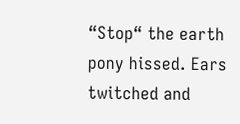“Stop“ the earth pony hissed. Ears twitched and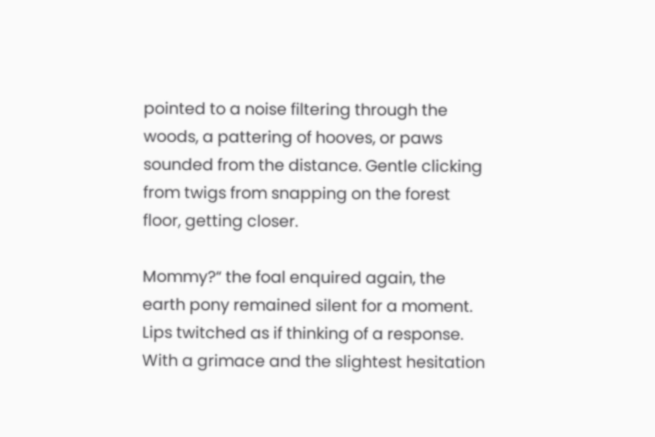pointed to a noise filtering through the woods, a pattering of hooves, or paws sounded from the distance. Gentle clicking from twigs from snapping on the forest floor, getting closer.

Mommy?“ the foal enquired again, the earth pony remained silent for a moment. Lips twitched as if thinking of a response. With a grimace and the slightest hesitation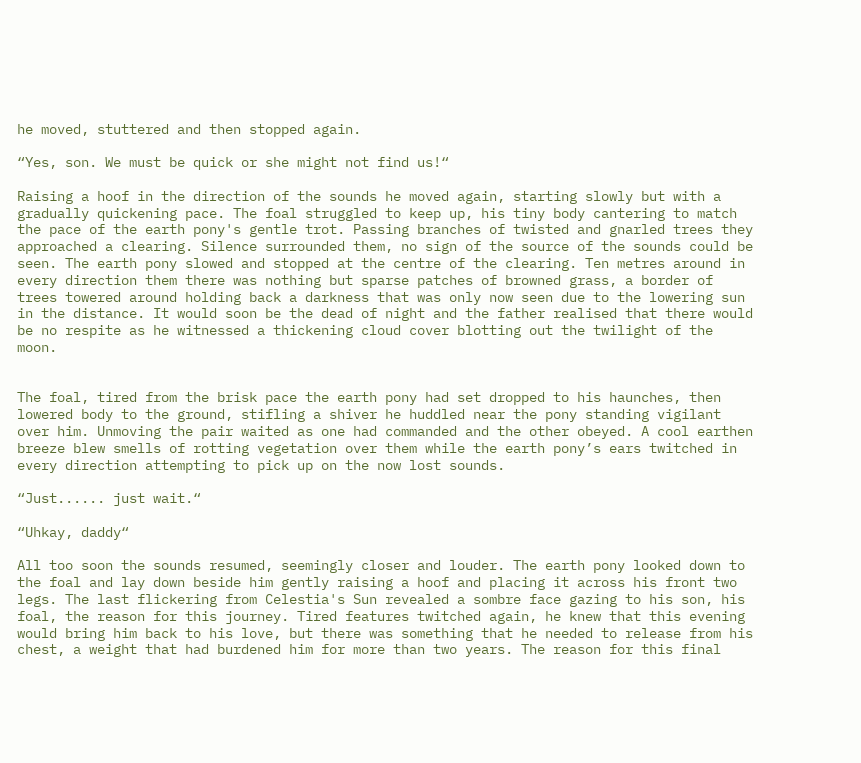he moved, stuttered and then stopped again.

“Yes, son. We must be quick or she might not find us!“

Raising a hoof in the direction of the sounds he moved again, starting slowly but with a gradually quickening pace. The foal struggled to keep up, his tiny body cantering to match the pace of the earth pony's gentle trot. Passing branches of twisted and gnarled trees they approached a clearing. Silence surrounded them, no sign of the source of the sounds could be seen. The earth pony slowed and stopped at the centre of the clearing. Ten metres around in every direction them there was nothing but sparse patches of browned grass, a border of trees towered around holding back a darkness that was only now seen due to the lowering sun in the distance. It would soon be the dead of night and the father realised that there would be no respite as he witnessed a thickening cloud cover blotting out the twilight of the moon.


The foal, tired from the brisk pace the earth pony had set dropped to his haunches, then lowered body to the ground, stifling a shiver he huddled near the pony standing vigilant over him. Unmoving the pair waited as one had commanded and the other obeyed. A cool earthen breeze blew smells of rotting vegetation over them while the earth pony’s ears twitched in every direction attempting to pick up on the now lost sounds.

“Just...... just wait.“

“Uhkay, daddy“

All too soon the sounds resumed, seemingly closer and louder. The earth pony looked down to the foal and lay down beside him gently raising a hoof and placing it across his front two legs. The last flickering from Celestia's Sun revealed a sombre face gazing to his son, his foal, the reason for this journey. Tired features twitched again, he knew that this evening would bring him back to his love, but there was something that he needed to release from his chest, a weight that had burdened him for more than two years. The reason for this final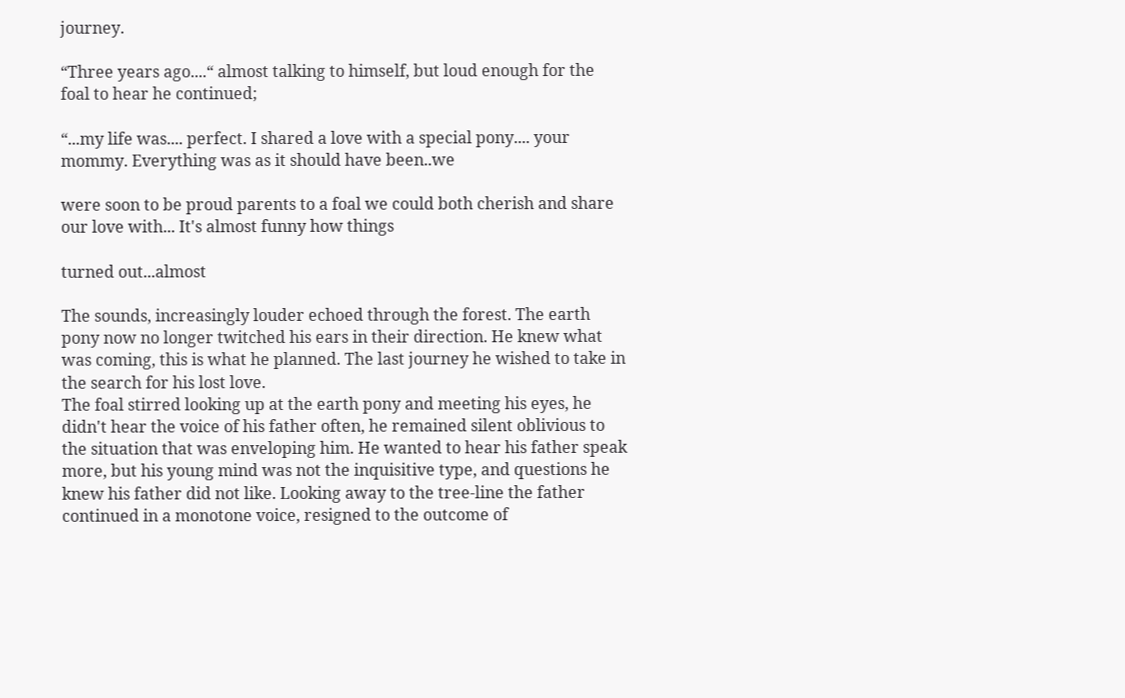journey.

“Three years ago....“ almost talking to himself, but loud enough for the foal to hear he continued;

“...my life was.... perfect. I shared a love with a special pony.... your mommy. Everything was as it should have been..we

were soon to be proud parents to a foal we could both cherish and share our love with... It's almost funny how things

turned out...almost

The sounds, increasingly louder echoed through the forest. The earth pony now no longer twitched his ears in their direction. He knew what was coming, this is what he planned. The last journey he wished to take in the search for his lost love.
The foal stirred looking up at the earth pony and meeting his eyes, he didn't hear the voice of his father often, he remained silent oblivious to the situation that was enveloping him. He wanted to hear his father speak more, but his young mind was not the inquisitive type, and questions he knew his father did not like. Looking away to the tree-line the father continued in a monotone voice, resigned to the outcome of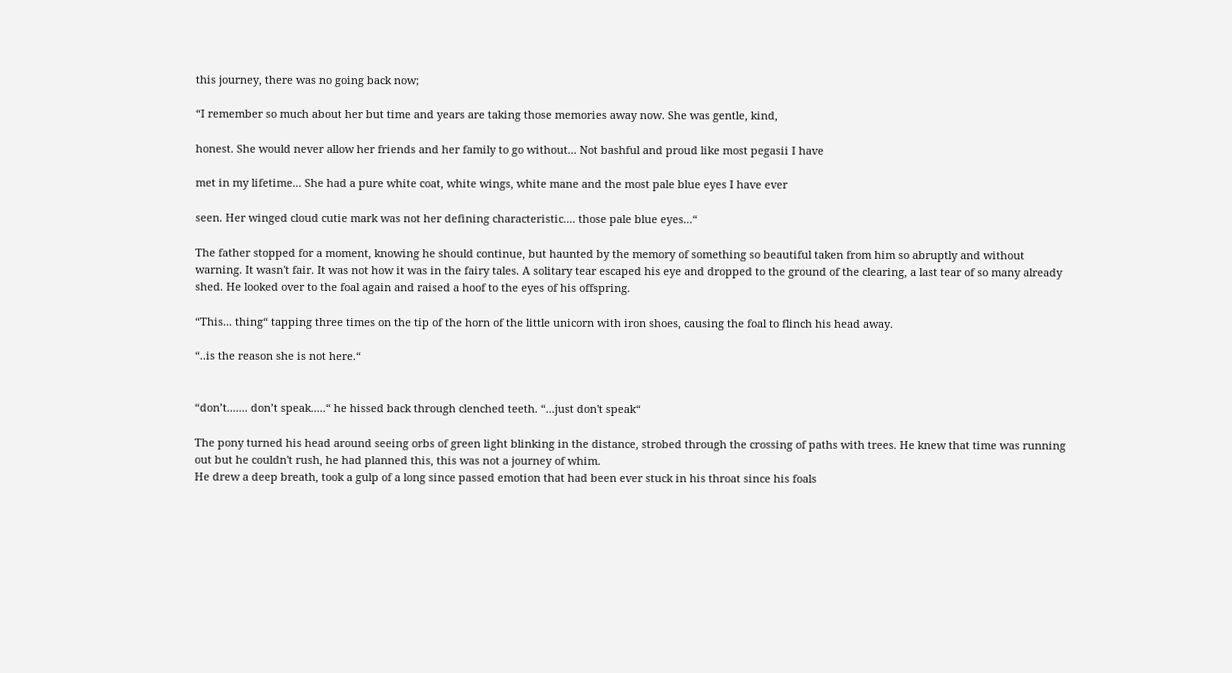this journey, there was no going back now;

“I remember so much about her but time and years are taking those memories away now. She was gentle, kind,

honest. She would never allow her friends and her family to go without... Not bashful and proud like most pegasii I have

met in my lifetime... She had a pure white coat, white wings, white mane and the most pale blue eyes I have ever

seen. Her winged cloud cutie mark was not her defining characteristic.... those pale blue eyes...“

The father stopped for a moment, knowing he should continue, but haunted by the memory of something so beautiful taken from him so abruptly and without warning. It wasn't fair. It was not how it was in the fairy tales. A solitary tear escaped his eye and dropped to the ground of the clearing, a last tear of so many already shed. He looked over to the foal again and raised a hoof to the eyes of his offspring.

“This... thing“ tapping three times on the tip of the horn of the little unicorn with iron shoes, causing the foal to flinch his head away.

“..is the reason she is not here.“


“don’t....... don’t speak.....“ he hissed back through clenched teeth. “...just don't speak“

The pony turned his head around seeing orbs of green light blinking in the distance, strobed through the crossing of paths with trees. He knew that time was running out but he couldn't rush, he had planned this, this was not a journey of whim.
He drew a deep breath, took a gulp of a long since passed emotion that had been ever stuck in his throat since his foals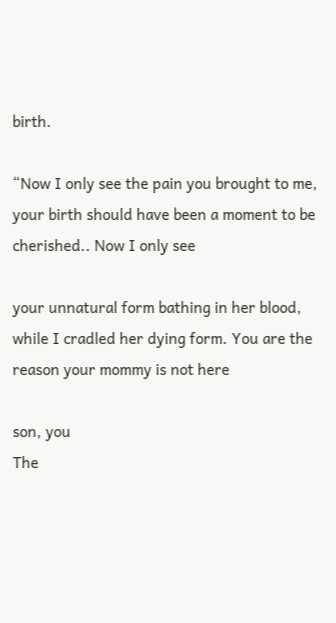birth.

“Now I only see the pain you brought to me, your birth should have been a moment to be cherished.. Now I only see

your unnatural form bathing in her blood, while I cradled her dying form. You are the reason your mommy is not here

son, you
The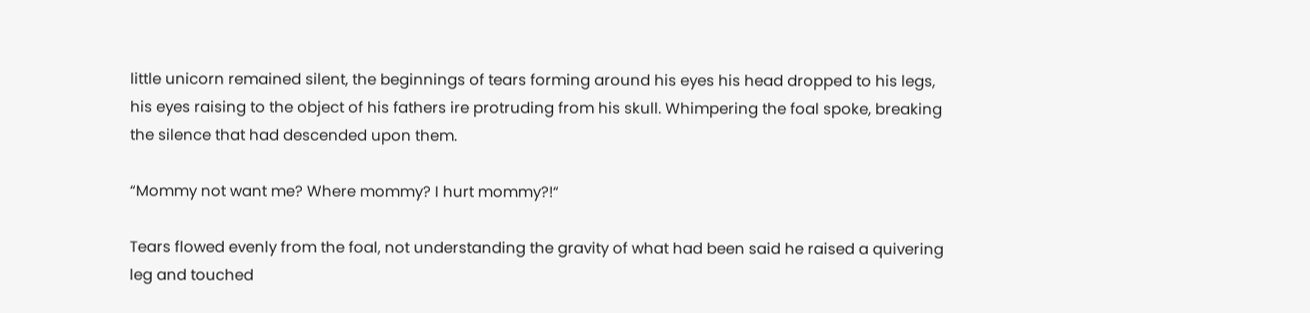little unicorn remained silent, the beginnings of tears forming around his eyes his head dropped to his legs, his eyes raising to the object of his fathers ire protruding from his skull. Whimpering the foal spoke, breaking the silence that had descended upon them.

“Mommy not want me? Where mommy? I hurt mommy?!“

Tears flowed evenly from the foal, not understanding the gravity of what had been said he raised a quivering leg and touched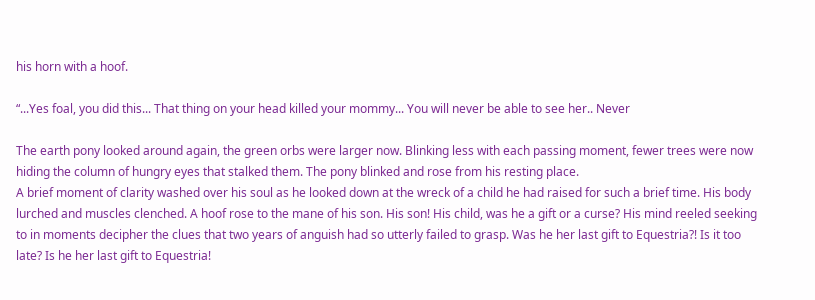his horn with a hoof.

“...Yes foal, you did this... That thing on your head killed your mommy... You will never be able to see her.. Never

The earth pony looked around again, the green orbs were larger now. Blinking less with each passing moment, fewer trees were now hiding the column of hungry eyes that stalked them. The pony blinked and rose from his resting place.
A brief moment of clarity washed over his soul as he looked down at the wreck of a child he had raised for such a brief time. His body lurched and muscles clenched. A hoof rose to the mane of his son. His son! His child, was he a gift or a curse? His mind reeled seeking to in moments decipher the clues that two years of anguish had so utterly failed to grasp. Was he her last gift to Equestria?! Is it too late? Is he her last gift to Equestria!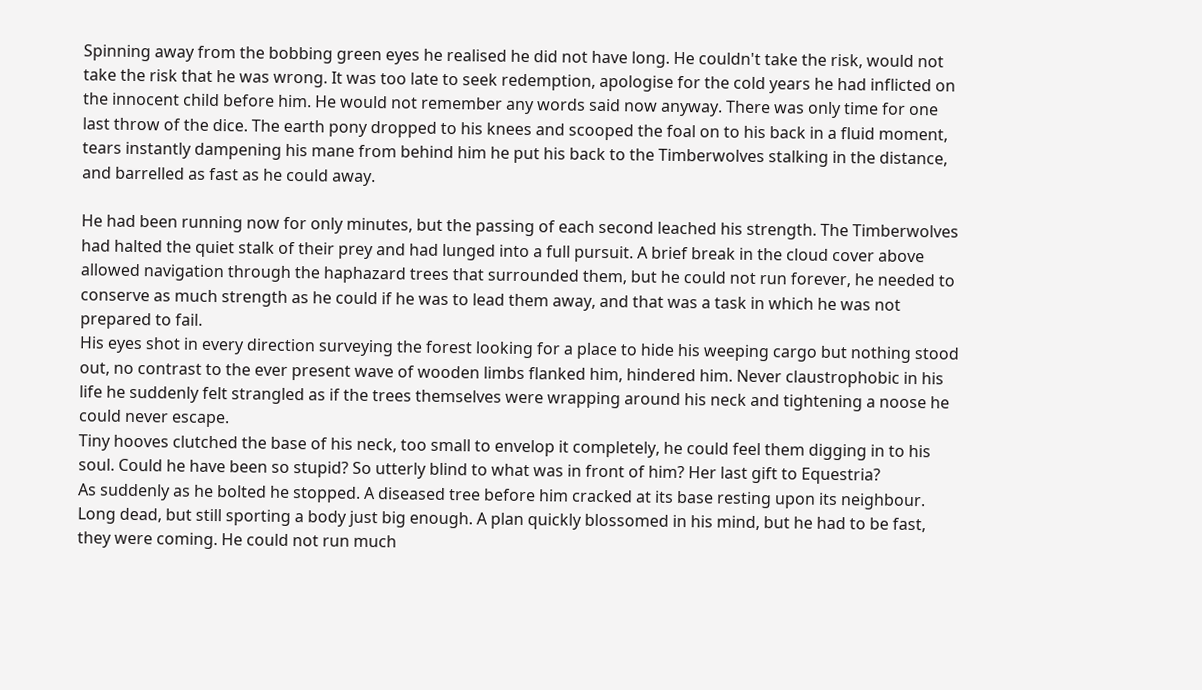Spinning away from the bobbing green eyes he realised he did not have long. He couldn't take the risk, would not take the risk that he was wrong. It was too late to seek redemption, apologise for the cold years he had inflicted on the innocent child before him. He would not remember any words said now anyway. There was only time for one last throw of the dice. The earth pony dropped to his knees and scooped the foal on to his back in a fluid moment, tears instantly dampening his mane from behind him he put his back to the Timberwolves stalking in the distance, and barrelled as fast as he could away.

He had been running now for only minutes, but the passing of each second leached his strength. The Timberwolves had halted the quiet stalk of their prey and had lunged into a full pursuit. A brief break in the cloud cover above allowed navigation through the haphazard trees that surrounded them, but he could not run forever, he needed to conserve as much strength as he could if he was to lead them away, and that was a task in which he was not prepared to fail.
His eyes shot in every direction surveying the forest looking for a place to hide his weeping cargo but nothing stood out, no contrast to the ever present wave of wooden limbs flanked him, hindered him. Never claustrophobic in his life he suddenly felt strangled as if the trees themselves were wrapping around his neck and tightening a noose he could never escape.
Tiny hooves clutched the base of his neck, too small to envelop it completely, he could feel them digging in to his soul. Could he have been so stupid? So utterly blind to what was in front of him? Her last gift to Equestria?
As suddenly as he bolted he stopped. A diseased tree before him cracked at its base resting upon its neighbour. Long dead, but still sporting a body just big enough. A plan quickly blossomed in his mind, but he had to be fast, they were coming. He could not run much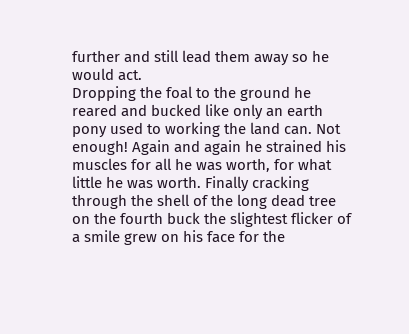further and still lead them away so he would act.
Dropping the foal to the ground he reared and bucked like only an earth pony used to working the land can. Not enough! Again and again he strained his muscles for all he was worth, for what little he was worth. Finally cracking through the shell of the long dead tree on the fourth buck the slightest flicker of a smile grew on his face for the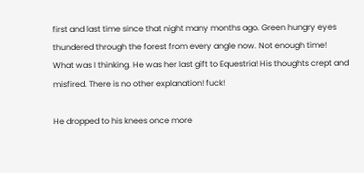first and last time since that night many months ago. Green hungry eyes thundered through the forest from every angle now. Not enough time! What was I thinking. He was her last gift to Equestria! His thoughts crept and misfired. There is no other explanation! fuck!

He dropped to his knees once more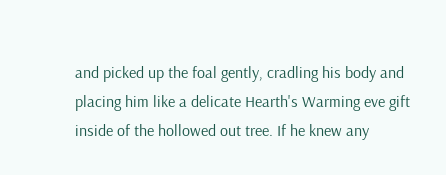and picked up the foal gently, cradling his body and placing him like a delicate Hearth's Warming eve gift inside of the hollowed out tree. If he knew any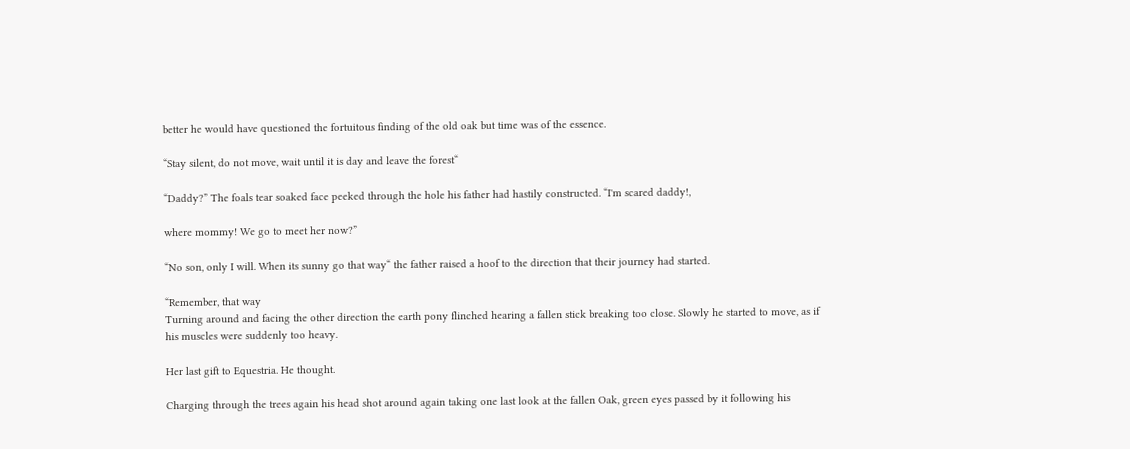better he would have questioned the fortuitous finding of the old oak but time was of the essence.

“Stay silent, do not move, wait until it is day and leave the forest“

“Daddy?” The foals tear soaked face peeked through the hole his father had hastily constructed. “I'm scared daddy!,

where mommy! We go to meet her now?”

“No son, only I will. When its sunny go that way“ the father raised a hoof to the direction that their journey had started.

“Remember, that way
Turning around and facing the other direction the earth pony flinched hearing a fallen stick breaking too close. Slowly he started to move, as if his muscles were suddenly too heavy.

Her last gift to Equestria. He thought.

Charging through the trees again his head shot around again taking one last look at the fallen Oak, green eyes passed by it following his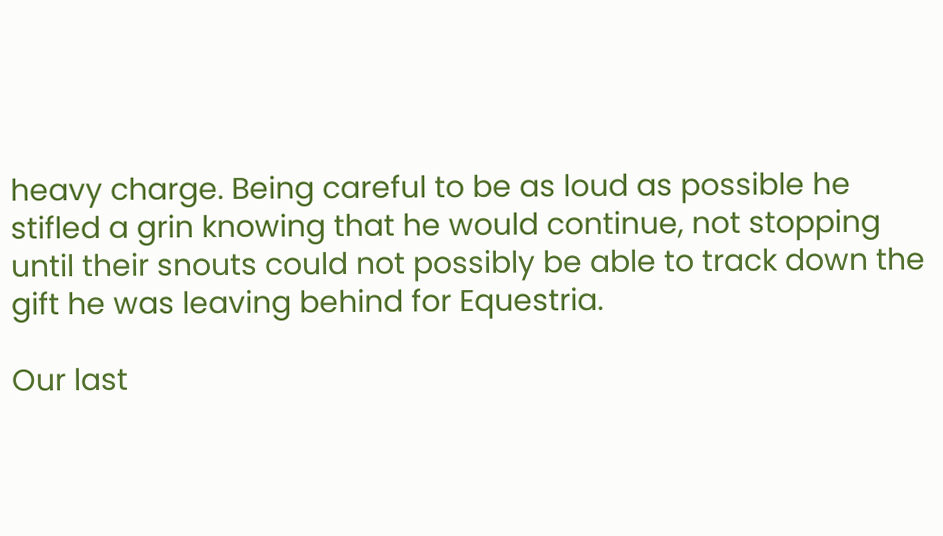heavy charge. Being careful to be as loud as possible he stifled a grin knowing that he would continue, not stopping until their snouts could not possibly be able to track down the gift he was leaving behind for Equestria.

Our last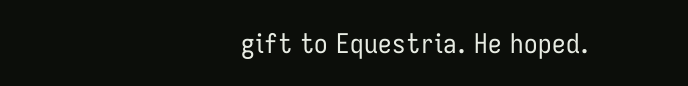gift to Equestria. He hoped.